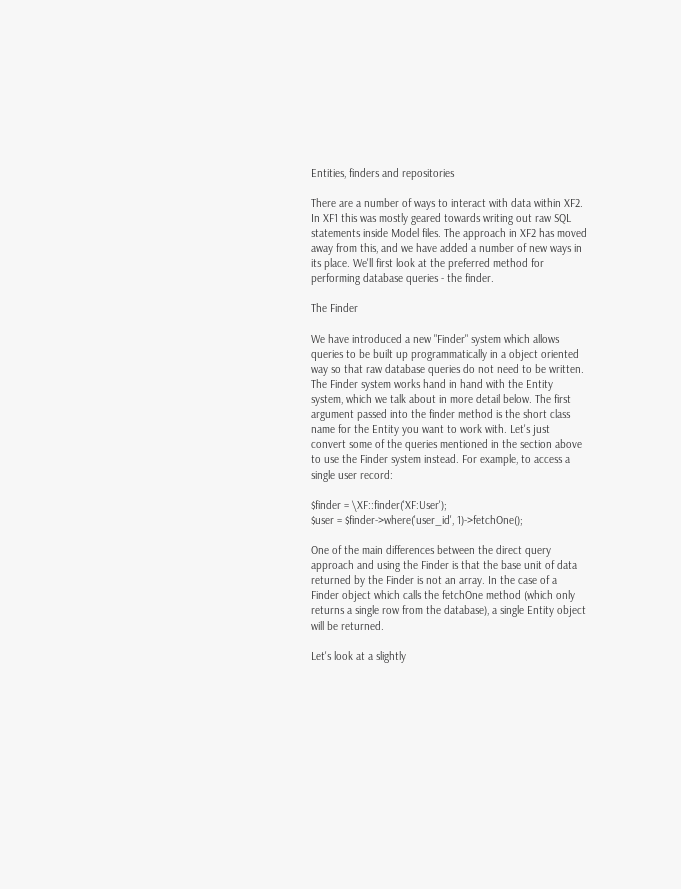Entities, finders and repositories

There are a number of ways to interact with data within XF2. In XF1 this was mostly geared towards writing out raw SQL statements inside Model files. The approach in XF2 has moved away from this, and we have added a number of new ways in its place. We'll first look at the preferred method for performing database queries - the finder.

The Finder

We have introduced a new "Finder" system which allows queries to be built up programmatically in a object oriented way so that raw database queries do not need to be written. The Finder system works hand in hand with the Entity system, which we talk about in more detail below. The first argument passed into the finder method is the short class name for the Entity you want to work with. Let's just convert some of the queries mentioned in the section above to use the Finder system instead. For example, to access a single user record:

$finder = \XF::finder('XF:User');
$user = $finder->where('user_id', 1)->fetchOne();

One of the main differences between the direct query approach and using the Finder is that the base unit of data returned by the Finder is not an array. In the case of a Finder object which calls the fetchOne method (which only returns a single row from the database), a single Entity object will be returned.

Let's look at a slightly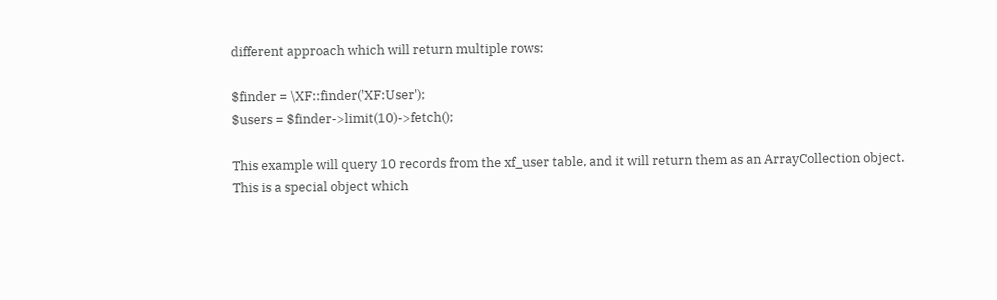different approach which will return multiple rows:

$finder = \XF::finder('XF:User');
$users = $finder->limit(10)->fetch();

This example will query 10 records from the xf_user table, and it will return them as an ArrayCollection object. This is a special object which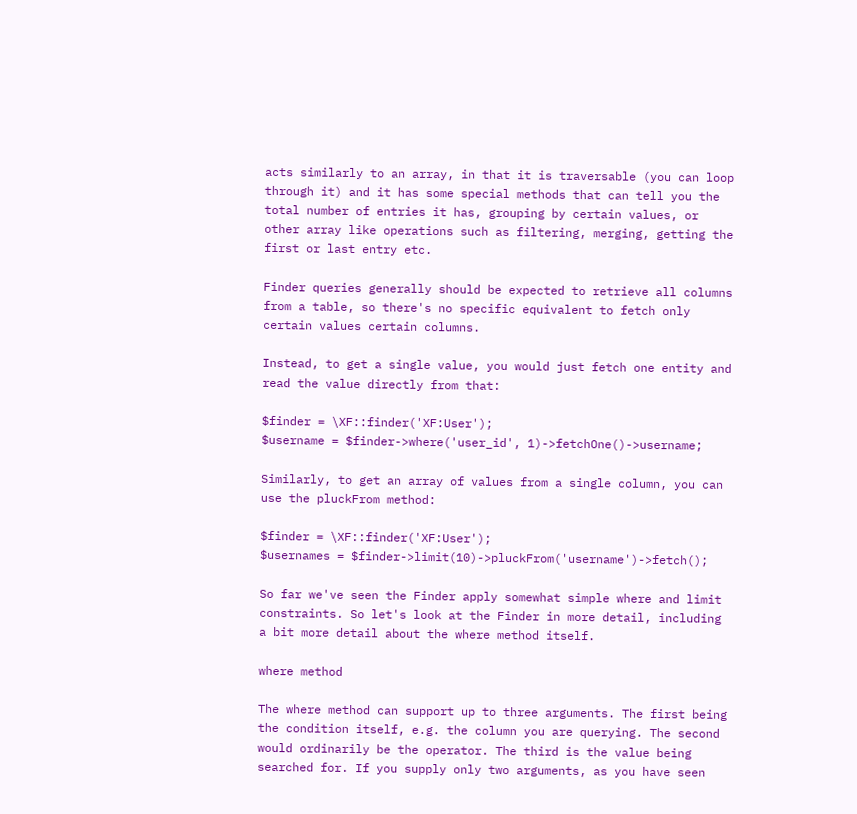acts similarly to an array, in that it is traversable (you can loop through it) and it has some special methods that can tell you the total number of entries it has, grouping by certain values, or other array like operations such as filtering, merging, getting the first or last entry etc.

Finder queries generally should be expected to retrieve all columns from a table, so there's no specific equivalent to fetch only certain values certain columns.

Instead, to get a single value, you would just fetch one entity and read the value directly from that:

$finder = \XF::finder('XF:User');
$username = $finder->where('user_id', 1)->fetchOne()->username;

Similarly, to get an array of values from a single column, you can use the pluckFrom method:

$finder = \XF::finder('XF:User');
$usernames = $finder->limit(10)->pluckFrom('username')->fetch();

So far we've seen the Finder apply somewhat simple where and limit constraints. So let's look at the Finder in more detail, including a bit more detail about the where method itself.

where method

The where method can support up to three arguments. The first being the condition itself, e.g. the column you are querying. The second would ordinarily be the operator. The third is the value being searched for. If you supply only two arguments, as you have seen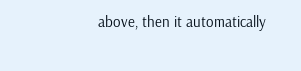above, then it automatically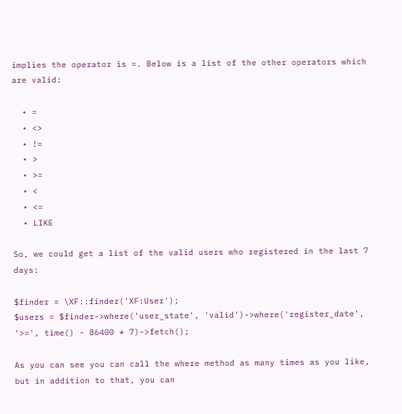implies the operator is =. Below is a list of the other operators which are valid:

  • =
  • <>
  • !=
  • >
  • >=
  • <
  • <=
  • LIKE

So, we could get a list of the valid users who registered in the last 7 days:

$finder = \XF::finder('XF:User');
$users = $finder->where('user_state', 'valid')->where('register_date', '>=', time() - 86400 * 7)->fetch();

As you can see you can call the where method as many times as you like, but in addition to that, you can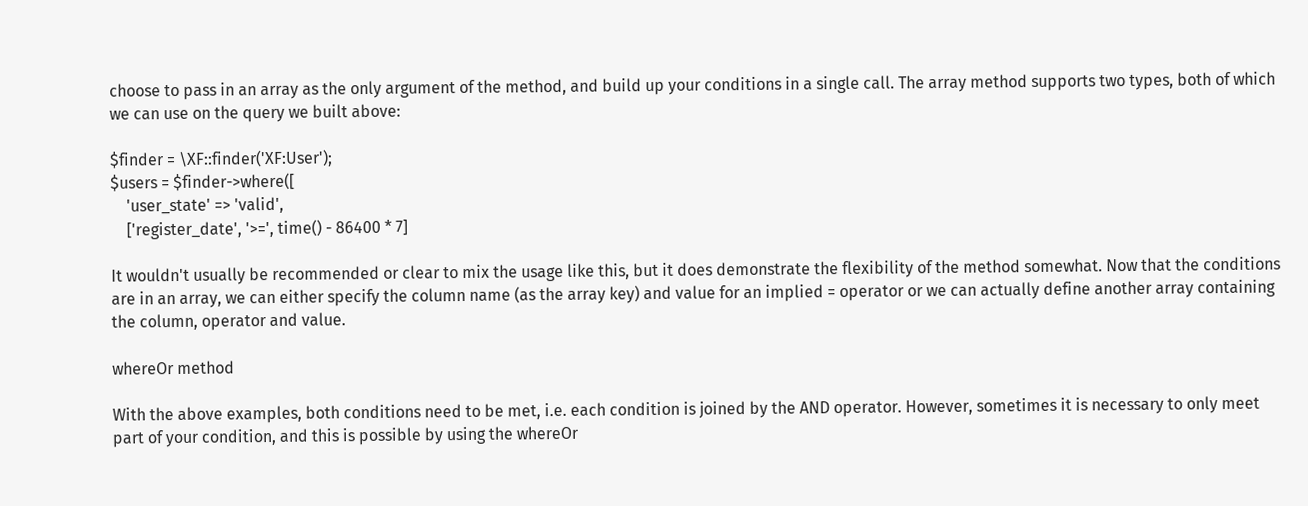choose to pass in an array as the only argument of the method, and build up your conditions in a single call. The array method supports two types, both of which we can use on the query we built above:

$finder = \XF::finder('XF:User');
$users = $finder->where([
    'user_state' => 'valid',
    ['register_date', '>=', time() - 86400 * 7]

It wouldn't usually be recommended or clear to mix the usage like this, but it does demonstrate the flexibility of the method somewhat. Now that the conditions are in an array, we can either specify the column name (as the array key) and value for an implied = operator or we can actually define another array containing the column, operator and value.

whereOr method

With the above examples, both conditions need to be met, i.e. each condition is joined by the AND operator. However, sometimes it is necessary to only meet part of your condition, and this is possible by using the whereOr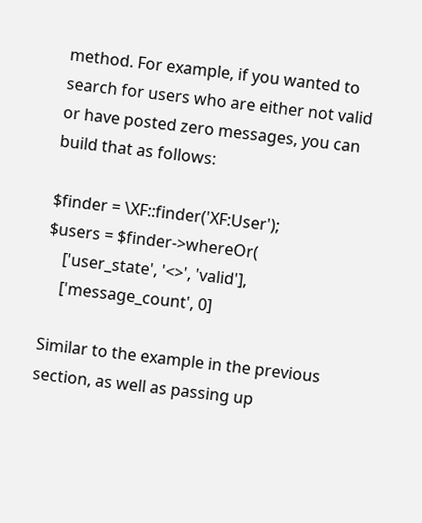method. For example, if you wanted to search for users who are either not valid or have posted zero messages, you can build that as follows:

$finder = \XF::finder('XF:User');
$users = $finder->whereOr(
    ['user_state', '<>', 'valid'],
    ['message_count', 0]

Similar to the example in the previous section, as well as passing up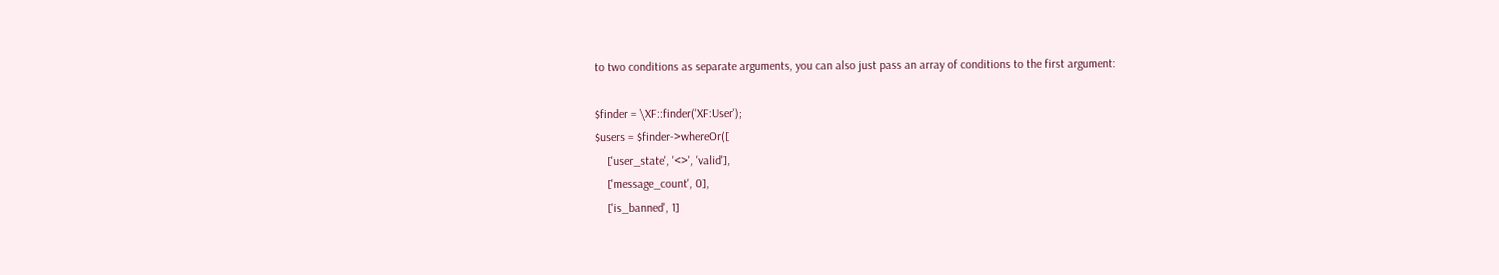to two conditions as separate arguments, you can also just pass an array of conditions to the first argument:

$finder = \XF::finder('XF:User');
$users = $finder->whereOr([
    ['user_state', '<>', 'valid'],
    ['message_count', 0],
    ['is_banned', 1]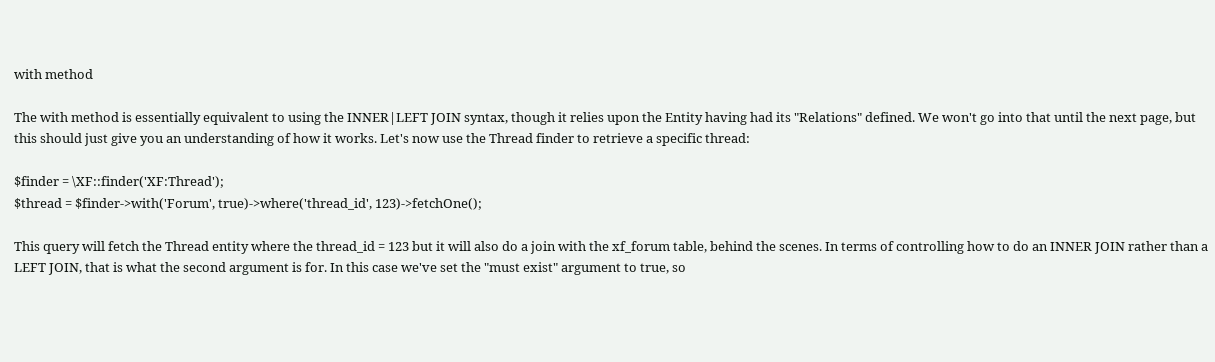with method

The with method is essentially equivalent to using the INNER|LEFT JOIN syntax, though it relies upon the Entity having had its "Relations" defined. We won't go into that until the next page, but this should just give you an understanding of how it works. Let's now use the Thread finder to retrieve a specific thread:

$finder = \XF::finder('XF:Thread');
$thread = $finder->with('Forum', true)->where('thread_id', 123)->fetchOne();

This query will fetch the Thread entity where the thread_id = 123 but it will also do a join with the xf_forum table, behind the scenes. In terms of controlling how to do an INNER JOIN rather than a LEFT JOIN, that is what the second argument is for. In this case we've set the "must exist" argument to true, so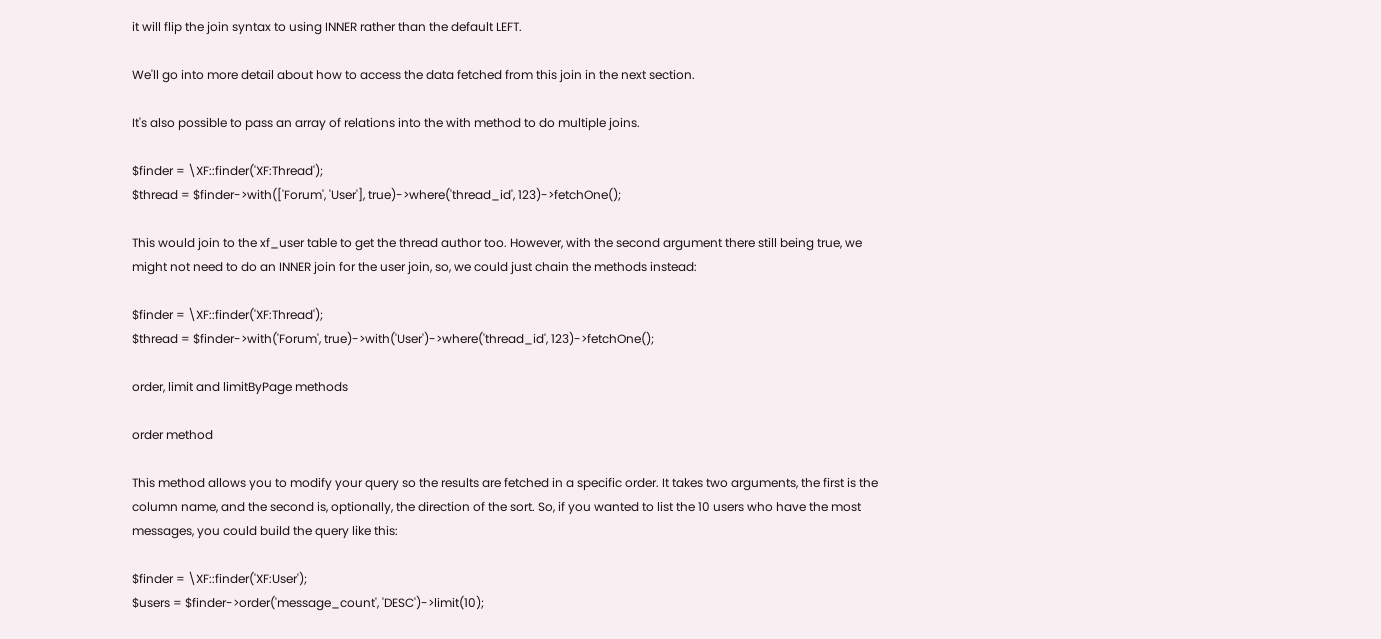it will flip the join syntax to using INNER rather than the default LEFT.

We'll go into more detail about how to access the data fetched from this join in the next section.

It's also possible to pass an array of relations into the with method to do multiple joins.

$finder = \XF::finder('XF:Thread');
$thread = $finder->with(['Forum', 'User'], true)->where('thread_id', 123)->fetchOne();

This would join to the xf_user table to get the thread author too. However, with the second argument there still being true, we might not need to do an INNER join for the user join, so, we could just chain the methods instead:

$finder = \XF::finder('XF:Thread');
$thread = $finder->with('Forum', true)->with('User')->where('thread_id', 123)->fetchOne();

order, limit and limitByPage methods

order method

This method allows you to modify your query so the results are fetched in a specific order. It takes two arguments, the first is the column name, and the second is, optionally, the direction of the sort. So, if you wanted to list the 10 users who have the most messages, you could build the query like this:

$finder = \XF::finder('XF:User');
$users = $finder->order('message_count', 'DESC')->limit(10);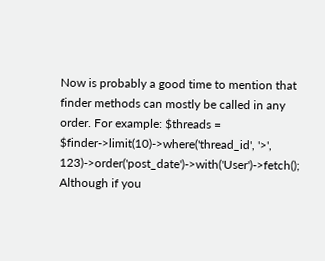Now is probably a good time to mention that finder methods can mostly be called in any order. For example: $threads = $finder->limit(10)->where('thread_id', '>', 123)->order('post_date')->with('User')->fetch(); Although if you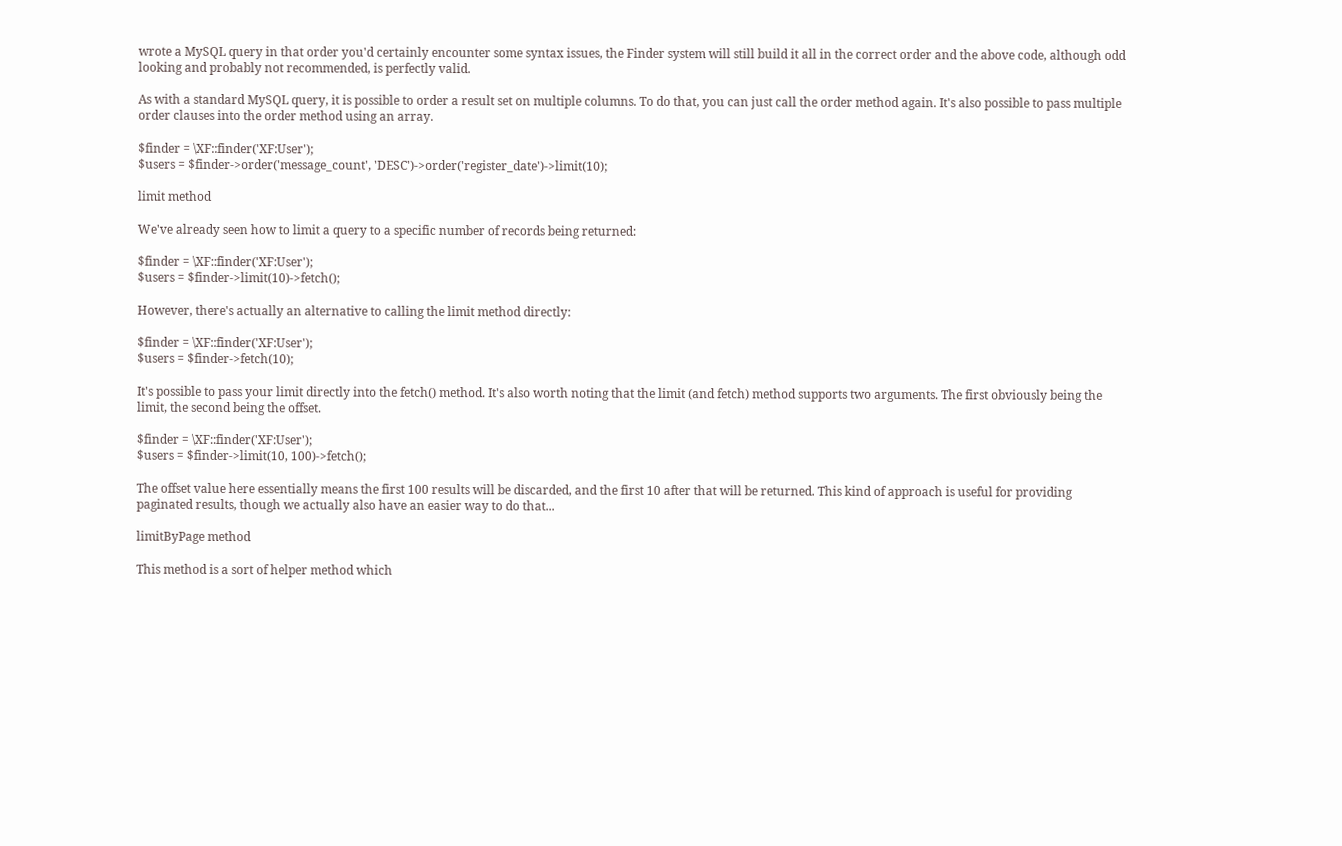wrote a MySQL query in that order you'd certainly encounter some syntax issues, the Finder system will still build it all in the correct order and the above code, although odd looking and probably not recommended, is perfectly valid.

As with a standard MySQL query, it is possible to order a result set on multiple columns. To do that, you can just call the order method again. It's also possible to pass multiple order clauses into the order method using an array.

$finder = \XF::finder('XF:User');
$users = $finder->order('message_count', 'DESC')->order('register_date')->limit(10);

limit method

We've already seen how to limit a query to a specific number of records being returned:

$finder = \XF::finder('XF:User');
$users = $finder->limit(10)->fetch();

However, there's actually an alternative to calling the limit method directly:

$finder = \XF::finder('XF:User');
$users = $finder->fetch(10);

It's possible to pass your limit directly into the fetch() method. It's also worth noting that the limit (and fetch) method supports two arguments. The first obviously being the limit, the second being the offset.

$finder = \XF::finder('XF:User');
$users = $finder->limit(10, 100)->fetch();

The offset value here essentially means the first 100 results will be discarded, and the first 10 after that will be returned. This kind of approach is useful for providing paginated results, though we actually also have an easier way to do that...

limitByPage method

This method is a sort of helper method which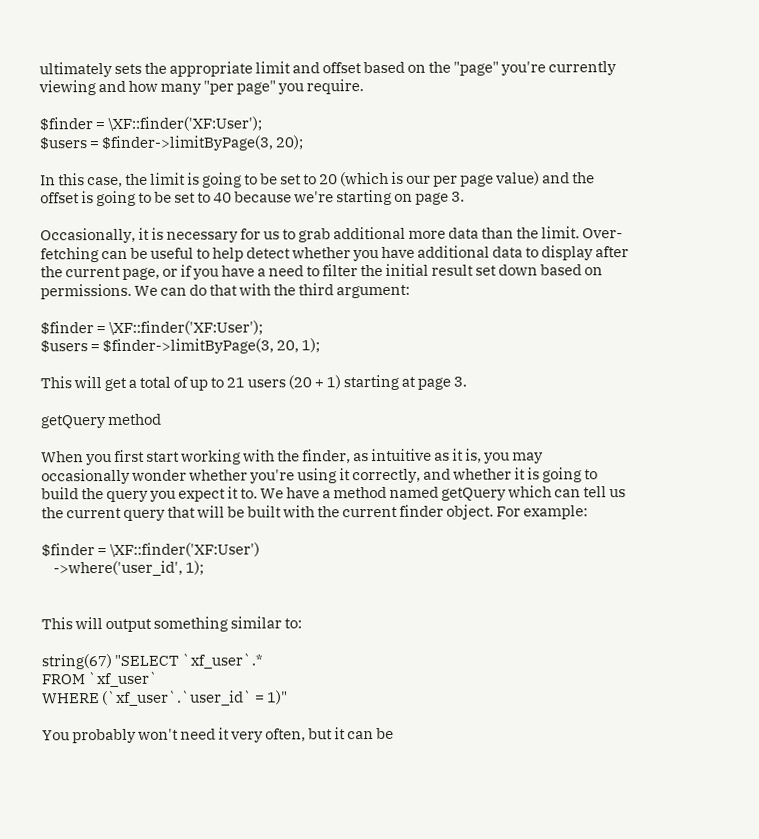ultimately sets the appropriate limit and offset based on the "page" you're currently viewing and how many "per page" you require.

$finder = \XF::finder('XF:User');
$users = $finder->limitByPage(3, 20);

In this case, the limit is going to be set to 20 (which is our per page value) and the offset is going to be set to 40 because we're starting on page 3.

Occasionally, it is necessary for us to grab additional more data than the limit. Over-fetching can be useful to help detect whether you have additional data to display after the current page, or if you have a need to filter the initial result set down based on permissions. We can do that with the third argument:

$finder = \XF::finder('XF:User');
$users = $finder->limitByPage(3, 20, 1);

This will get a total of up to 21 users (20 + 1) starting at page 3.

getQuery method

When you first start working with the finder, as intuitive as it is, you may occasionally wonder whether you're using it correctly, and whether it is going to build the query you expect it to. We have a method named getQuery which can tell us the current query that will be built with the current finder object. For example:

$finder = \XF::finder('XF:User')
    ->where('user_id', 1);


This will output something similar to:

string(67) "SELECT `xf_user`.*
FROM `xf_user`
WHERE (`xf_user`.`user_id` = 1)"

You probably won't need it very often, but it can be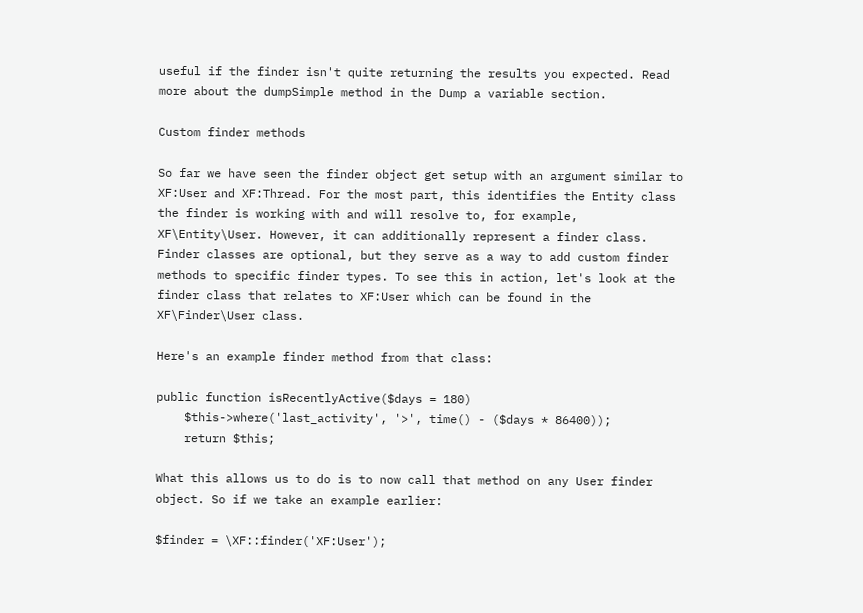useful if the finder isn't quite returning the results you expected. Read more about the dumpSimple method in the Dump a variable section.

Custom finder methods

So far we have seen the finder object get setup with an argument similar to XF:User and XF:Thread. For the most part, this identifies the Entity class the finder is working with and will resolve to, for example, XF\Entity\User. However, it can additionally represent a finder class. Finder classes are optional, but they serve as a way to add custom finder methods to specific finder types. To see this in action, let's look at the finder class that relates to XF:User which can be found in the XF\Finder\User class.

Here's an example finder method from that class:

public function isRecentlyActive($days = 180)
    $this->where('last_activity', '>', time() - ($days * 86400));
    return $this;

What this allows us to do is to now call that method on any User finder object. So if we take an example earlier:

$finder = \XF::finder('XF:User');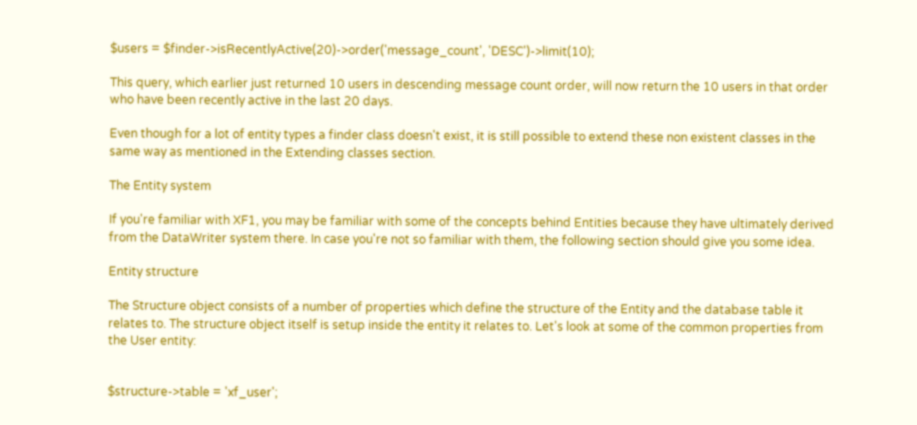$users = $finder->isRecentlyActive(20)->order('message_count', 'DESC')->limit(10);

This query, which earlier just returned 10 users in descending message count order, will now return the 10 users in that order who have been recently active in the last 20 days.

Even though for a lot of entity types a finder class doesn't exist, it is still possible to extend these non existent classes in the same way as mentioned in the Extending classes section.

The Entity system

If you're familiar with XF1, you may be familiar with some of the concepts behind Entities because they have ultimately derived from the DataWriter system there. In case you're not so familiar with them, the following section should give you some idea.

Entity structure

The Structure object consists of a number of properties which define the structure of the Entity and the database table it relates to. The structure object itself is setup inside the entity it relates to. Let's look at some of the common properties from the User entity:


$structure->table = 'xf_user';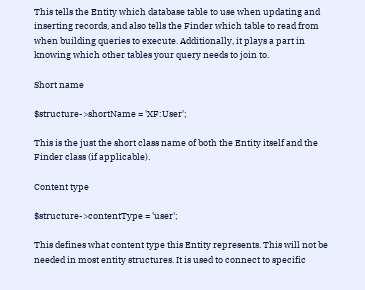This tells the Entity which database table to use when updating and inserting records, and also tells the Finder which table to read from when building queries to execute. Additionally, it plays a part in knowing which other tables your query needs to join to.

Short name

$structure->shortName = 'XF:User';

This is the just the short class name of both the Entity itself and the Finder class (if applicable).

Content type

$structure->contentType = 'user';

This defines what content type this Entity represents. This will not be needed in most entity structures. It is used to connect to specific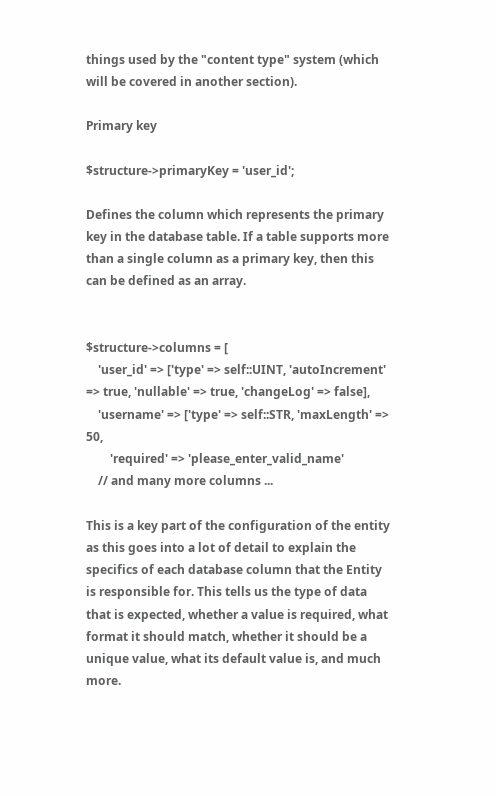things used by the "content type" system (which will be covered in another section).

Primary key

$structure->primaryKey = 'user_id';

Defines the column which represents the primary key in the database table. If a table supports more than a single column as a primary key, then this can be defined as an array.


$structure->columns = [
    'user_id' => ['type' => self::UINT, 'autoIncrement' => true, 'nullable' => true, 'changeLog' => false],
    'username' => ['type' => self::STR, 'maxLength' => 50,
        'required' => 'please_enter_valid_name'
    // and many more columns ...

This is a key part of the configuration of the entity as this goes into a lot of detail to explain the specifics of each database column that the Entity is responsible for. This tells us the type of data that is expected, whether a value is required, what format it should match, whether it should be a unique value, what its default value is, and much more.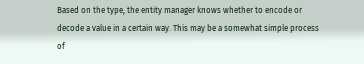Based on the type, the entity manager knows whether to encode or decode a value in a certain way. This may be a somewhat simple process of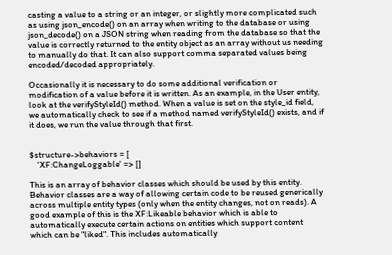casting a value to a string or an integer, or slightly more complicated such as using json_encode() on an array when writing to the database or using json_decode() on a JSON string when reading from the database so that the value is correctly returned to the entity object as an array without us needing to manually do that. It can also support comma separated values being encoded/decoded appropriately.

Occasionally it is necessary to do some additional verification or modification of a value before it is written. As an example, in the User entity, look at the verifyStyleId() method. When a value is set on the style_id field, we automatically check to see if a method named verifyStyleId() exists, and if it does, we run the value through that first.


$structure->behaviors = [
    'XF:ChangeLoggable' => []

This is an array of behavior classes which should be used by this entity. Behavior classes are a way of allowing certain code to be reused generically across multiple entity types (only when the entity changes, not on reads). A good example of this is the XF:Likeable behavior which is able to automatically execute certain actions on entities which support content which can be "liked". This includes automatically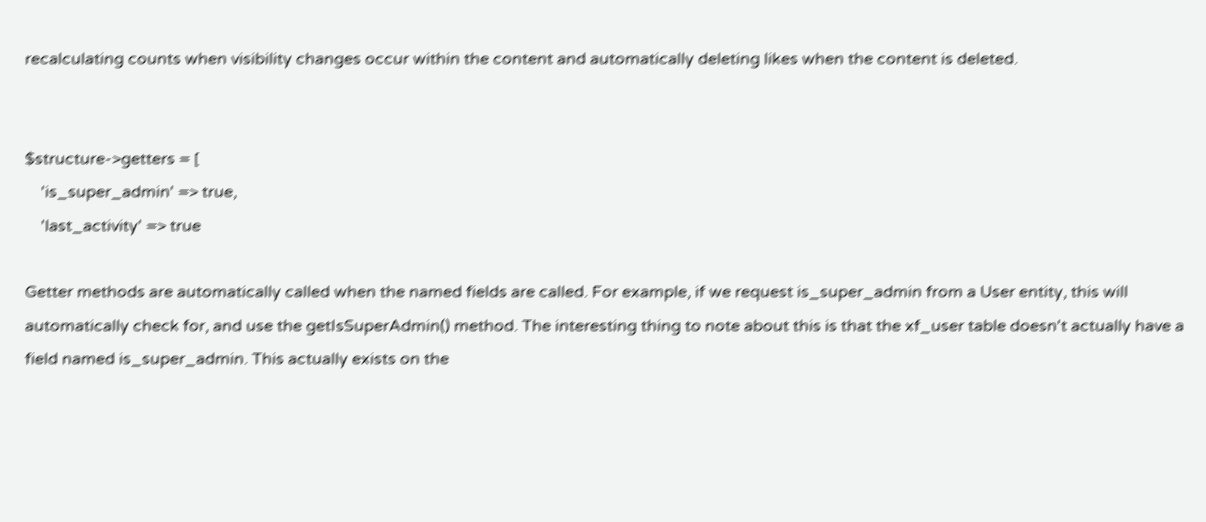recalculating counts when visibility changes occur within the content and automatically deleting likes when the content is deleted.


$structure->getters = [
    'is_super_admin' => true,
    'last_activity' => true

Getter methods are automatically called when the named fields are called. For example, if we request is_super_admin from a User entity, this will automatically check for, and use the getIsSuperAdmin() method. The interesting thing to note about this is that the xf_user table doesn't actually have a field named is_super_admin. This actually exists on the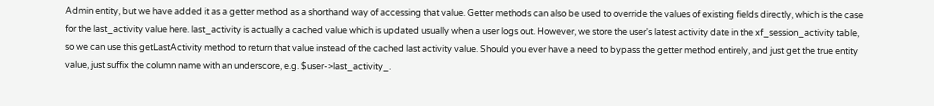Admin entity, but we have added it as a getter method as a shorthand way of accessing that value. Getter methods can also be used to override the values of existing fields directly, which is the case for the last_activity value here. last_activity is actually a cached value which is updated usually when a user logs out. However, we store the user's latest activity date in the xf_session_activity table, so we can use this getLastActivity method to return that value instead of the cached last activity value. Should you ever have a need to bypass the getter method entirely, and just get the true entity value, just suffix the column name with an underscore, e.g. $user->last_activity_.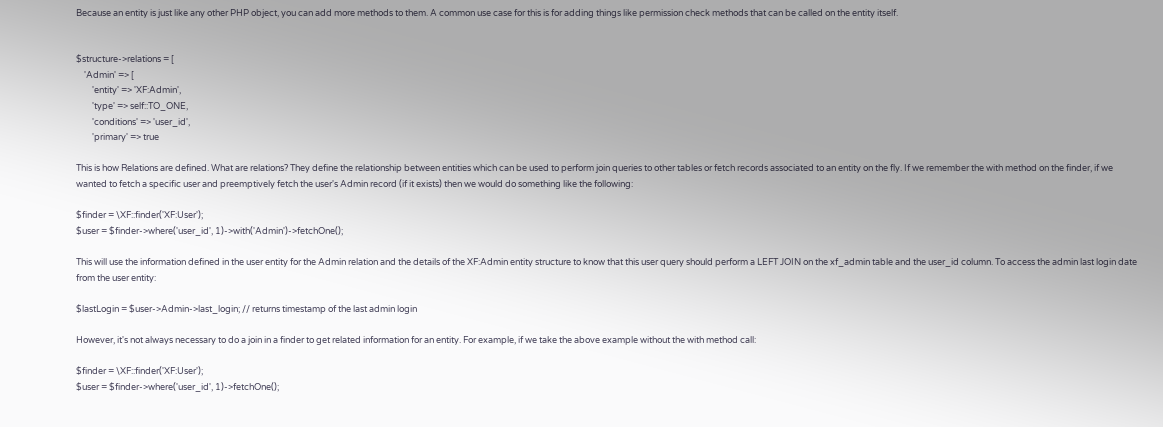Because an entity is just like any other PHP object, you can add more methods to them. A common use case for this is for adding things like permission check methods that can be called on the entity itself.


$structure->relations = [
    'Admin' => [
        'entity' => 'XF:Admin',
        'type' => self::TO_ONE,
        'conditions' => 'user_id',
        'primary' => true

This is how Relations are defined. What are relations? They define the relationship between entities which can be used to perform join queries to other tables or fetch records associated to an entity on the fly. If we remember the with method on the finder, if we wanted to fetch a specific user and preemptively fetch the user's Admin record (if it exists) then we would do something like the following:

$finder = \XF::finder('XF:User');
$user = $finder->where('user_id', 1)->with('Admin')->fetchOne();

This will use the information defined in the user entity for the Admin relation and the details of the XF:Admin entity structure to know that this user query should perform a LEFT JOIN on the xf_admin table and the user_id column. To access the admin last login date from the user entity:

$lastLogin = $user->Admin->last_login; // returns timestamp of the last admin login

However, it's not always necessary to do a join in a finder to get related information for an entity. For example, if we take the above example without the with method call:

$finder = \XF::finder('XF:User');
$user = $finder->where('user_id', 1)->fetchOne();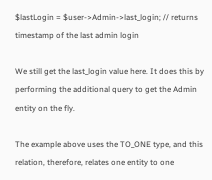$lastLogin = $user->Admin->last_login; // returns timestamp of the last admin login

We still get the last_login value here. It does this by performing the additional query to get the Admin entity on the fly.

The example above uses the TO_ONE type, and this relation, therefore, relates one entity to one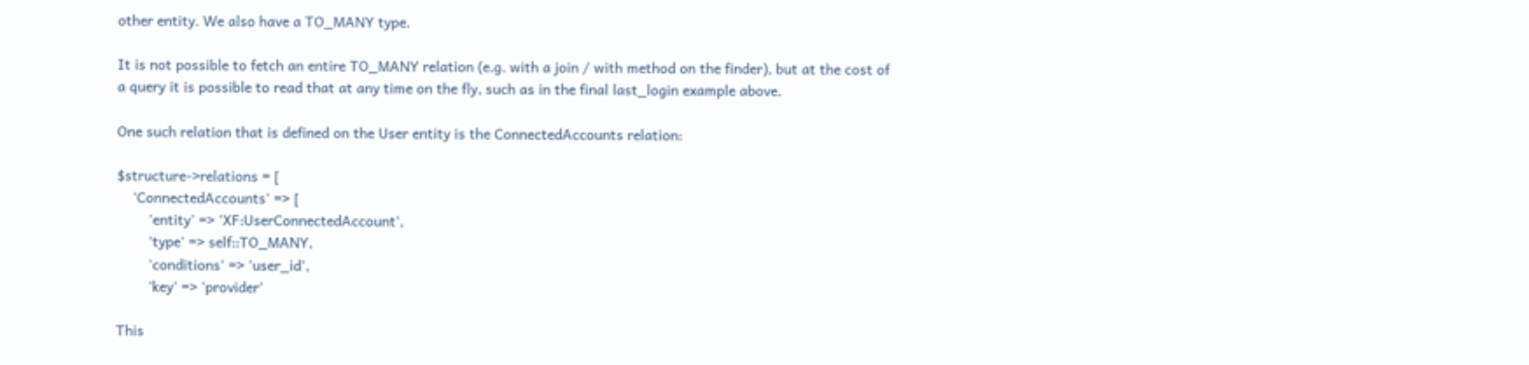other entity. We also have a TO_MANY type.

It is not possible to fetch an entire TO_MANY relation (e.g. with a join / with method on the finder), but at the cost of a query it is possible to read that at any time on the fly, such as in the final last_login example above.

One such relation that is defined on the User entity is the ConnectedAccounts relation:

$structure->relations = [
    'ConnectedAccounts' => [
        'entity' => 'XF:UserConnectedAccount',
        'type' => self::TO_MANY,
        'conditions' => 'user_id',
        'key' => 'provider'

This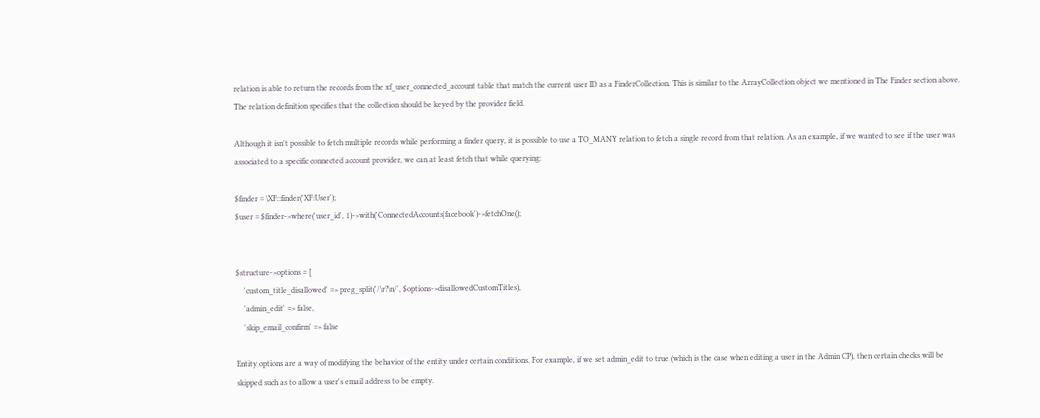relation is able to return the records from the xf_user_connected_account table that match the current user ID as a FinderCollection. This is similar to the ArrayCollection object we mentioned in The Finder section above. The relation definition specifies that the collection should be keyed by the provider field.

Although it isn't possible to fetch multiple records while performing a finder query, it is possible to use a TO_MANY relation to fetch a single record from that relation. As an example, if we wanted to see if the user was associated to a specific connected account provider, we can at least fetch that while querying:

$finder = \XF::finder('XF:User');
$user = $finder->where('user_id', 1)->with('ConnectedAccounts|facebook')->fetchOne();


$structure->options = [
    'custom_title_disallowed' => preg_split('/\r?\n/', $options->disallowedCustomTitles),
    'admin_edit' => false,
    'skip_email_confirm' => false

Entity options are a way of modifying the behavior of the entity under certain conditions. For example, if we set admin_edit to true (which is the case when editing a user in the Admin CP), then certain checks will be skipped such as to allow a user's email address to be empty.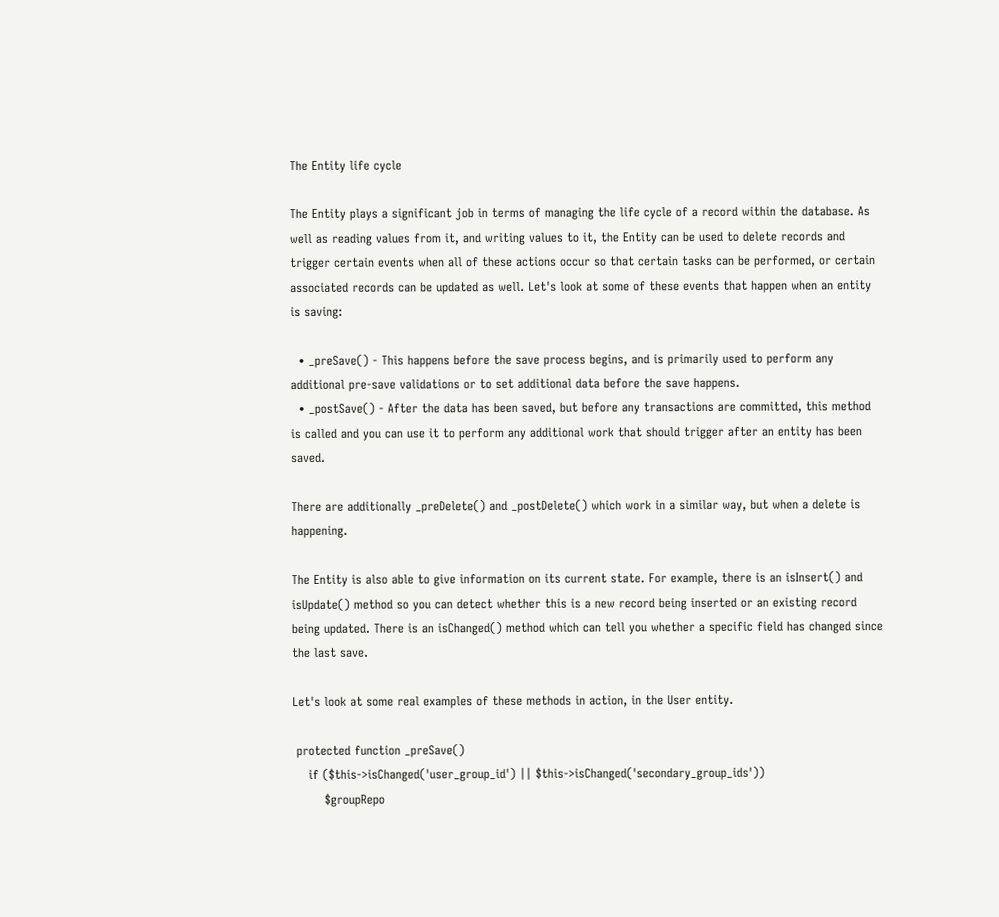The Entity life cycle

The Entity plays a significant job in terms of managing the life cycle of a record within the database. As well as reading values from it, and writing values to it, the Entity can be used to delete records and trigger certain events when all of these actions occur so that certain tasks can be performed, or certain associated records can be updated as well. Let's look at some of these events that happen when an entity is saving:

  • _preSave() - This happens before the save process begins, and is primarily used to perform any additional pre-save validations or to set additional data before the save happens.
  • _postSave() - After the data has been saved, but before any transactions are committed, this method is called and you can use it to perform any additional work that should trigger after an entity has been saved.

There are additionally _preDelete() and _postDelete() which work in a similar way, but when a delete is happening.

The Entity is also able to give information on its current state. For example, there is an isInsert() and isUpdate() method so you can detect whether this is a new record being inserted or an existing record being updated. There is an isChanged() method which can tell you whether a specific field has changed since the last save.

Let's look at some real examples of these methods in action, in the User entity.

 protected function _preSave()
    if ($this->isChanged('user_group_id') || $this->isChanged('secondary_group_ids'))
        $groupRepo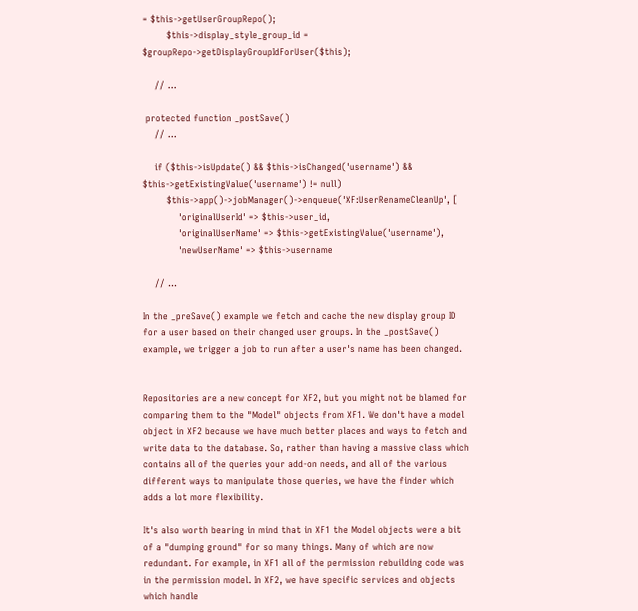= $this->getUserGroupRepo();
        $this->display_style_group_id = $groupRepo->getDisplayGroupIdForUser($this);

    // ...

 protected function _postSave()
    // ...

    if ($this->isUpdate() && $this->isChanged('username') && $this->getExistingValue('username') != null)
        $this->app()->jobManager()->enqueue('XF:UserRenameCleanUp', [
            'originalUserId' => $this->user_id,
            'originalUserName' => $this->getExistingValue('username'),
            'newUserName' => $this->username

    // ...

In the _preSave() example we fetch and cache the new display group ID for a user based on their changed user groups. In the _postSave() example, we trigger a job to run after a user's name has been changed.


Repositories are a new concept for XF2, but you might not be blamed for comparing them to the "Model" objects from XF1. We don't have a model object in XF2 because we have much better places and ways to fetch and write data to the database. So, rather than having a massive class which contains all of the queries your add-on needs, and all of the various different ways to manipulate those queries, we have the finder which adds a lot more flexibility.

It's also worth bearing in mind that in XF1 the Model objects were a bit of a "dumping ground" for so many things. Many of which are now redundant. For example, in XF1 all of the permission rebuilding code was in the permission model. In XF2, we have specific services and objects which handle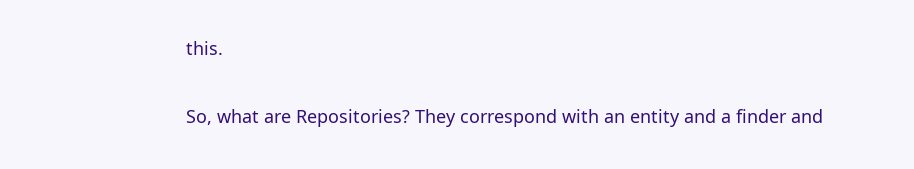this.

So, what are Repositories? They correspond with an entity and a finder and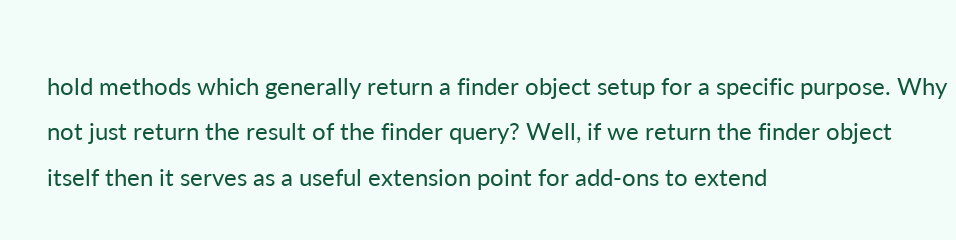hold methods which generally return a finder object setup for a specific purpose. Why not just return the result of the finder query? Well, if we return the finder object itself then it serves as a useful extension point for add-ons to extend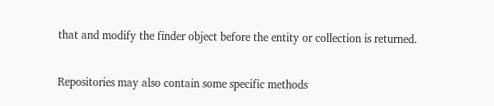that and modify the finder object before the entity or collection is returned.

Repositories may also contain some specific methods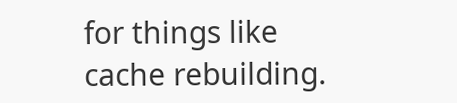for things like cache rebuilding.